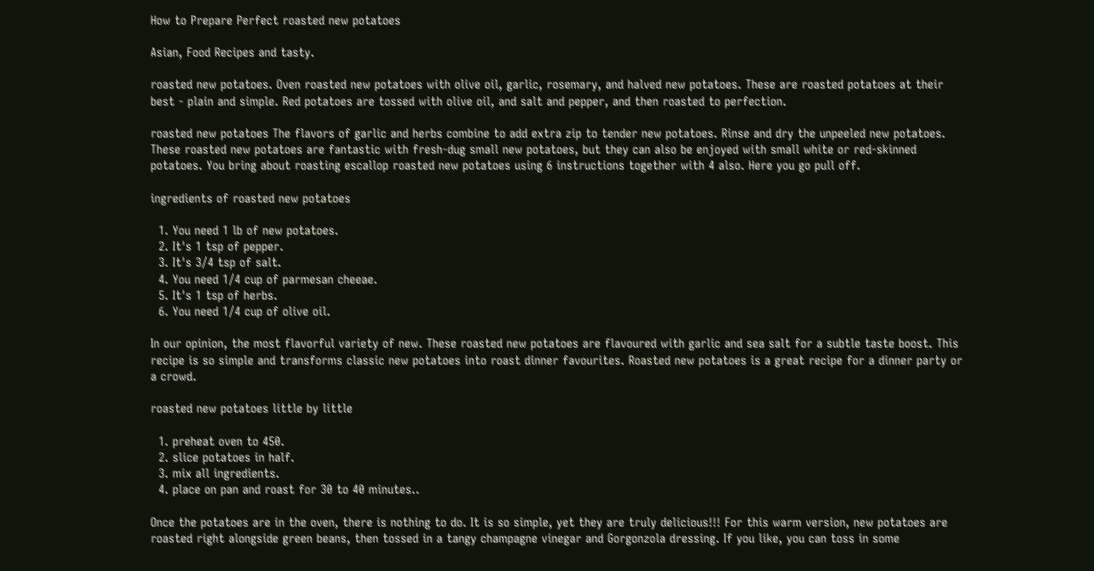How to Prepare Perfect roasted new potatoes

Asian, Food Recipes and tasty.

roasted new potatoes. Oven roasted new potatoes with olive oil, garlic, rosemary, and halved new potatoes. These are roasted potatoes at their best - plain and simple. Red potatoes are tossed with olive oil, and salt and pepper, and then roasted to perfection.

roasted new potatoes The flavors of garlic and herbs combine to add extra zip to tender new potatoes. Rinse and dry the unpeeled new potatoes. These roasted new potatoes are fantastic with fresh-dug small new potatoes, but they can also be enjoyed with small white or red-skinned potatoes. You bring about roasting escallop roasted new potatoes using 6 instructions together with 4 also. Here you go pull off.

ingredients of roasted new potatoes

  1. You need 1 lb of new potatoes.
  2. It's 1 tsp of pepper.
  3. It's 3/4 tsp of salt.
  4. You need 1/4 cup of parmesan cheeae.
  5. It's 1 tsp of herbs.
  6. You need 1/4 cup of olive oil.

In our opinion, the most flavorful variety of new. These roasted new potatoes are flavoured with garlic and sea salt for a subtle taste boost. This recipe is so simple and transforms classic new potatoes into roast dinner favourites. Roasted new potatoes is a great recipe for a dinner party or a crowd.

roasted new potatoes little by little

  1. preheat oven to 450.
  2. slice potatoes in half.
  3. mix all ingredients.
  4. place on pan and roast for 30 to 40 minutes..

Once the potatoes are in the oven, there is nothing to do. It is so simple, yet they are truly delicious!!! For this warm version, new potatoes are roasted right alongside green beans, then tossed in a tangy champagne vinegar and Gorgonzola dressing. If you like, you can toss in some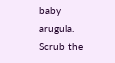baby arugula. Scrub the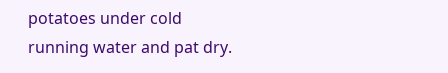potatoes under cold running water and pat dry.